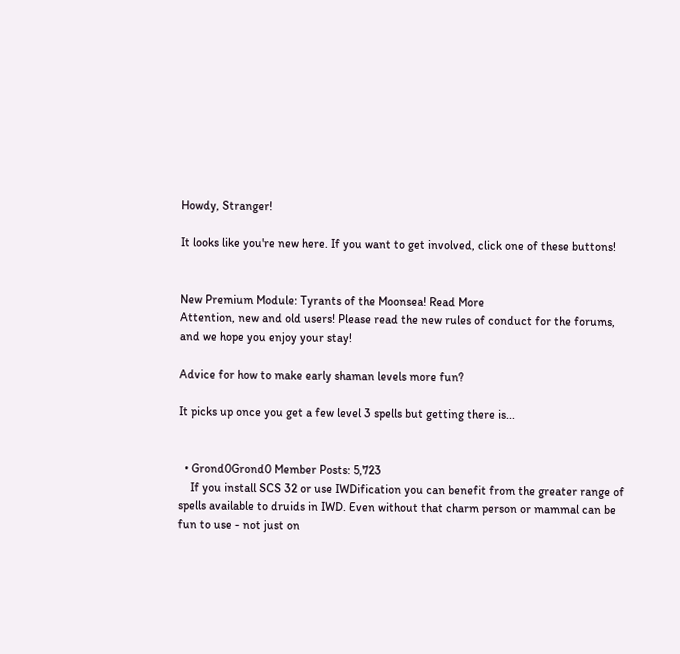Howdy, Stranger!

It looks like you're new here. If you want to get involved, click one of these buttons!


New Premium Module: Tyrants of the Moonsea! Read More
Attention, new and old users! Please read the new rules of conduct for the forums, and we hope you enjoy your stay!

Advice for how to make early shaman levels more fun?

It picks up once you get a few level 3 spells but getting there is...


  • Grond0Grond0 Member Posts: 5,723
    If you install SCS 32 or use IWDification you can benefit from the greater range of spells available to druids in IWD. Even without that charm person or mammal can be fun to use - not just on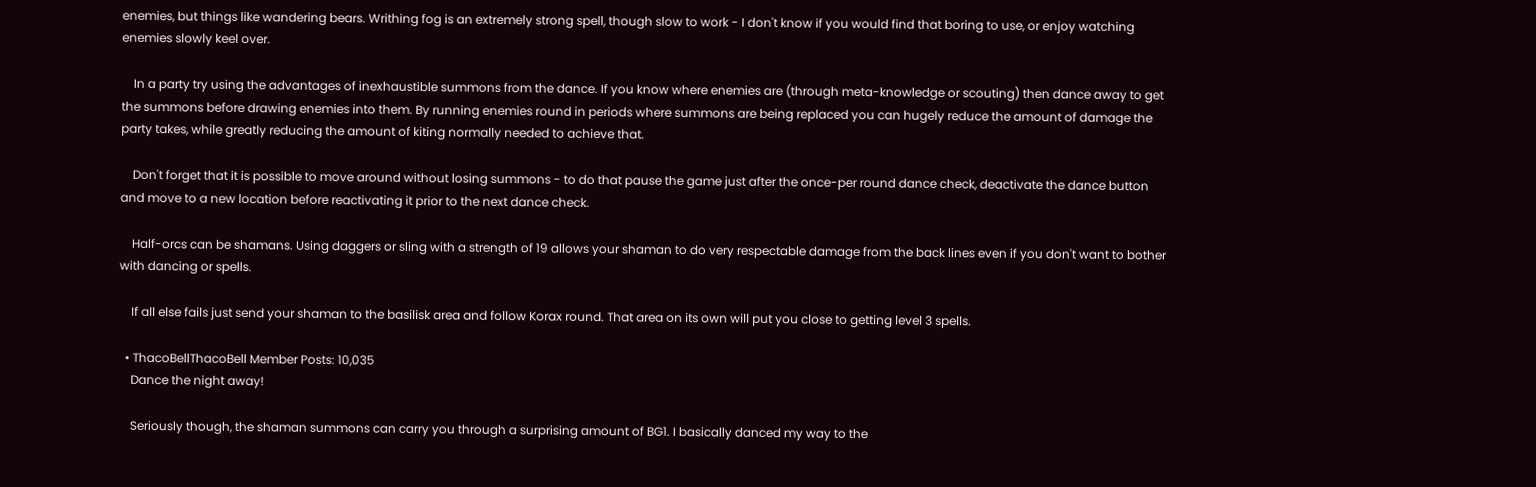enemies, but things like wandering bears. Writhing fog is an extremely strong spell, though slow to work - I don't know if you would find that boring to use, or enjoy watching enemies slowly keel over.

    In a party try using the advantages of inexhaustible summons from the dance. If you know where enemies are (through meta-knowledge or scouting) then dance away to get the summons before drawing enemies into them. By running enemies round in periods where summons are being replaced you can hugely reduce the amount of damage the party takes, while greatly reducing the amount of kiting normally needed to achieve that.

    Don't forget that it is possible to move around without losing summons - to do that pause the game just after the once-per round dance check, deactivate the dance button and move to a new location before reactivating it prior to the next dance check.

    Half-orcs can be shamans. Using daggers or sling with a strength of 19 allows your shaman to do very respectable damage from the back lines even if you don't want to bother with dancing or spells.

    If all else fails just send your shaman to the basilisk area and follow Korax round. That area on its own will put you close to getting level 3 spells.

  • ThacoBellThacoBell Member Posts: 10,035
    Dance the night away!

    Seriously though, the shaman summons can carry you through a surprising amount of BG1. I basically danced my way to the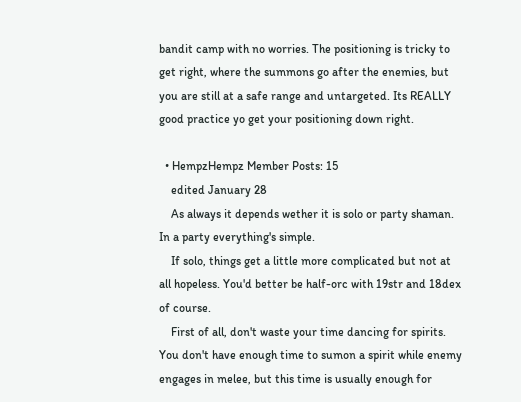bandit camp with no worries. The positioning is tricky to get right, where the summons go after the enemies, but you are still at a safe range and untargeted. Its REALLY good practice yo get your positioning down right.

  • HempzHempz Member Posts: 15
    edited January 28
    As always it depends wether it is solo or party shaman. In a party everything's simple.
    If solo, things get a little more complicated but not at all hopeless. You'd better be half-orc with 19str and 18dex of course.
    First of all, don't waste your time dancing for spirits. You don't have enough time to sumon a spirit while enemy engages in melee, but this time is usually enough for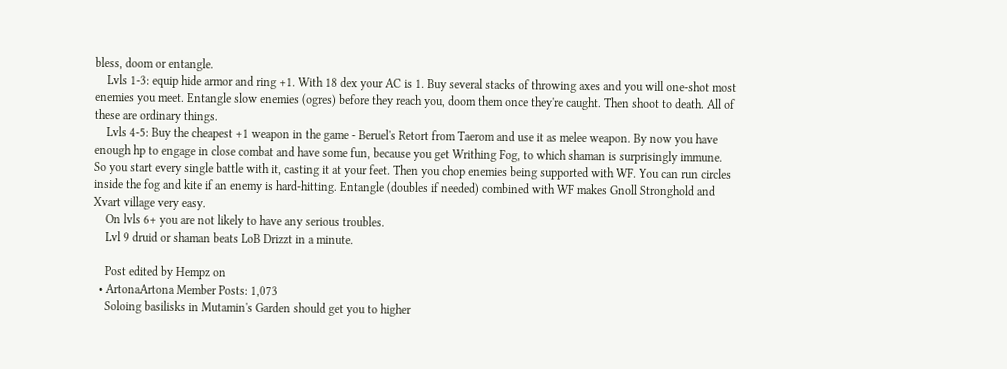bless, doom or entangle.
    Lvls 1-3: equip hide armor and ring +1. With 18 dex your AC is 1. Buy several stacks of throwing axes and you will one-shot most enemies you meet. Entangle slow enemies (ogres) before they reach you, doom them once they're caught. Then shoot to death. All of these are ordinary things.
    Lvls 4-5: Buy the cheapest +1 weapon in the game - Beruel's Retort from Taerom and use it as melee weapon. By now you have enough hp to engage in close combat and have some fun, because you get Writhing Fog, to which shaman is surprisingly immune. So you start every single battle with it, casting it at your feet. Then you chop enemies being supported with WF. You can run circles inside the fog and kite if an enemy is hard-hitting. Entangle (doubles if needed) combined with WF makes Gnoll Stronghold and Xvart village very easy.
    On lvls 6+ you are not likely to have any serious troubles.
    Lvl 9 druid or shaman beats LoB Drizzt in a minute.

    Post edited by Hempz on
  • ArtonaArtona Member Posts: 1,073
    Soloing basilisks in Mutamin's Garden should get you to higher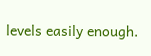levels easily enough.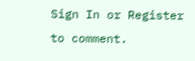Sign In or Register to comment.